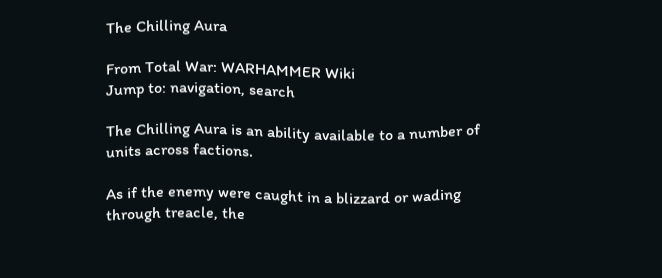The Chilling Aura

From Total War: WARHAMMER Wiki
Jump to: navigation, search

The Chilling Aura is an ability available to a number of units across factions.

As if the enemy were caught in a blizzard or wading through treacle, the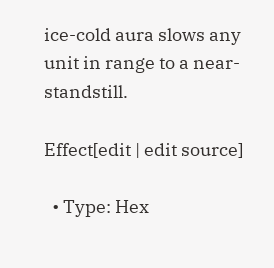ice-cold aura slows any unit in range to a near-standstill.

Effect[edit | edit source]

  • Type: Hex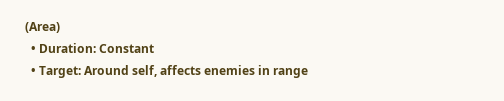(Area)
  • Duration: Constant
  • Target: Around self, affects enemies in range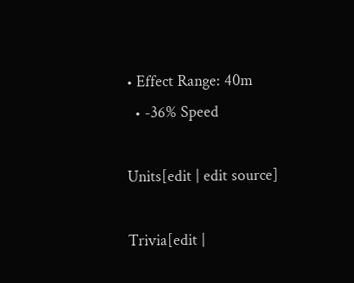• Effect Range: 40m
  • -36% Speed

Units[edit | edit source]

Trivia[edit |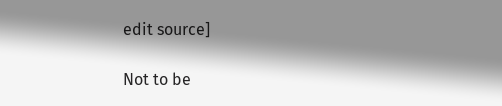edit source]

Not to be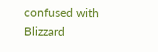confused with Blizzard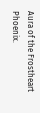Aura of the Frostheart Phoenix.